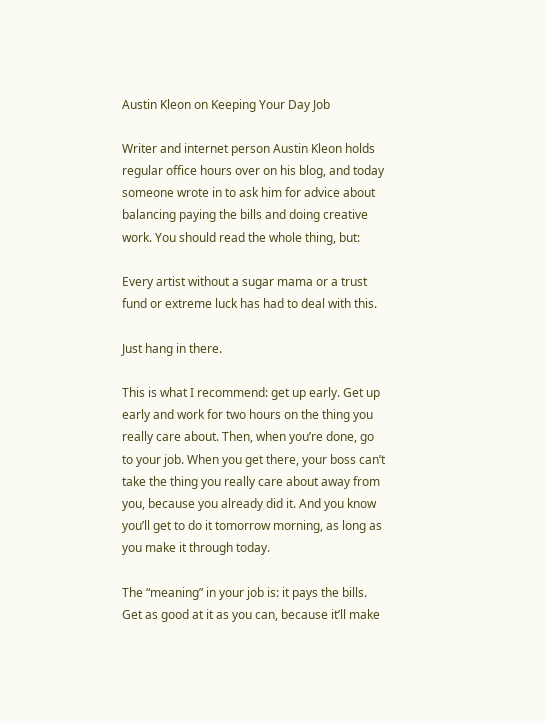Austin Kleon on Keeping Your Day Job

Writer and internet person Austin Kleon holds regular office hours over on his blog, and today someone wrote in to ask him for advice about balancing paying the bills and doing creative work. You should read the whole thing, but:

Every artist without a sugar mama or a trust fund or extreme luck has had to deal with this.

Just hang in there.

This is what I recommend: get up early. Get up early and work for two hours on the thing you really care about. Then, when you’re done, go to your job. When you get there, your boss can’t take the thing you really care about away from you, because you already did it. And you know you’ll get to do it tomorrow morning, as long as you make it through today.

The “meaning” in your job is: it pays the bills. Get as good at it as you can, because it’ll make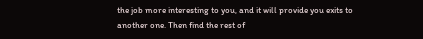the job more interesting to you, and it will provide you exits to another one. Then find the rest of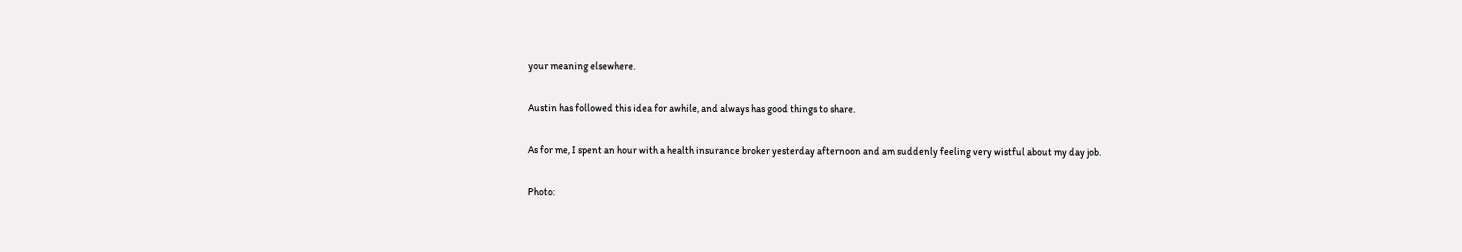your meaning elsewhere.

Austin has followed this idea for awhile, and always has good things to share.

As for me, I spent an hour with a health insurance broker yesterday afternoon and am suddenly feeling very wistful about my day job.

Photo: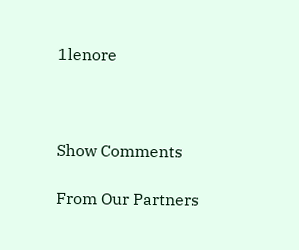1lenore



Show Comments

From Our Partners